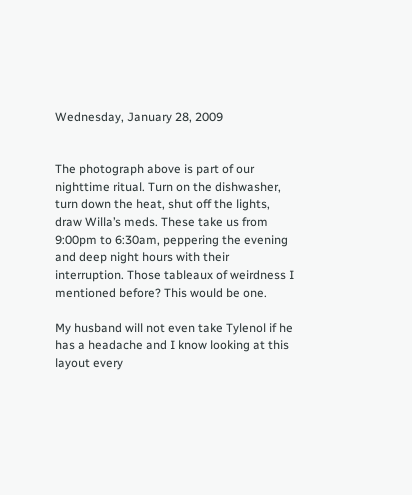Wednesday, January 28, 2009


The photograph above is part of our nighttime ritual. Turn on the dishwasher, turn down the heat, shut off the lights, draw Willa’s meds. These take us from 9:00pm to 6:30am, peppering the evening and deep night hours with their interruption. Those tableaux of weirdness I mentioned before? This would be one.

My husband will not even take Tylenol if he has a headache and I know looking at this layout every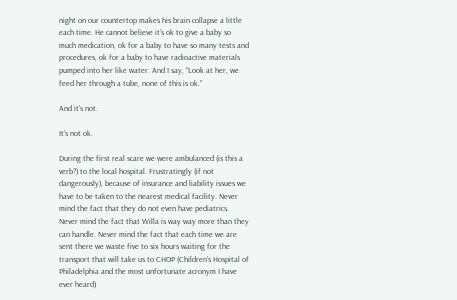night on our countertop makes his brain collapse a little each time. He cannot believe it’s ok to give a baby so much medication, ok for a baby to have so many tests and procedures, ok for a baby to have radioactive materials pumped into her like water. And I say, “Look at her, we feed her through a tube, none of this is ok.”

And it’s not.

It’s not ok.

During the first real scare we were ambulanced (is this a verb?) to the local hospital. Frustratingly (if not dangerously), because of insurance and liability issues we have to be taken to the nearest medical facility. Never mind the fact that they do not even have pediatrics. Never mind the fact that Willa is way way more than they can handle. Never mind the fact that each time we are sent there we waste five to six hours waiting for the transport that will take us to CHOP (Children’s Hospital of Philadelphia and the most unfortunate acronym I have ever heard)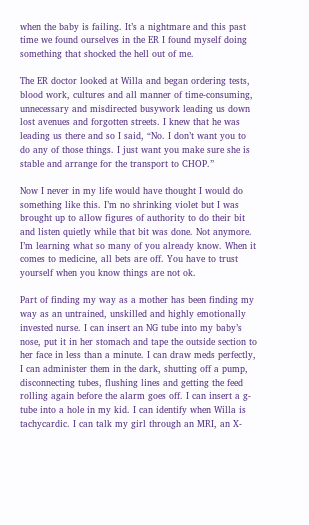when the baby is failing. It’s a nightmare and this past time we found ourselves in the ER I found myself doing something that shocked the hell out of me.

The ER doctor looked at Willa and began ordering tests, blood work, cultures and all manner of time-consuming, unnecessary and misdirected busywork leading us down lost avenues and forgotten streets. I knew that he was leading us there and so I said, “No. I don’t want you to do any of those things. I just want you make sure she is stable and arrange for the transport to CHOP.”

Now I never in my life would have thought I would do something like this. I’m no shrinking violet but I was brought up to allow figures of authority to do their bit and listen quietly while that bit was done. Not anymore. I’m learning what so many of you already know. When it comes to medicine, all bets are off. You have to trust yourself when you know things are not ok.

Part of finding my way as a mother has been finding my way as an untrained, unskilled and highly emotionally invested nurse. I can insert an NG tube into my baby’s nose, put it in her stomach and tape the outside section to her face in less than a minute. I can draw meds perfectly, I can administer them in the dark, shutting off a pump, disconnecting tubes, flushing lines and getting the feed rolling again before the alarm goes off. I can insert a g-tube into a hole in my kid. I can identify when Willa is tachycardic. I can talk my girl through an MRI, an X-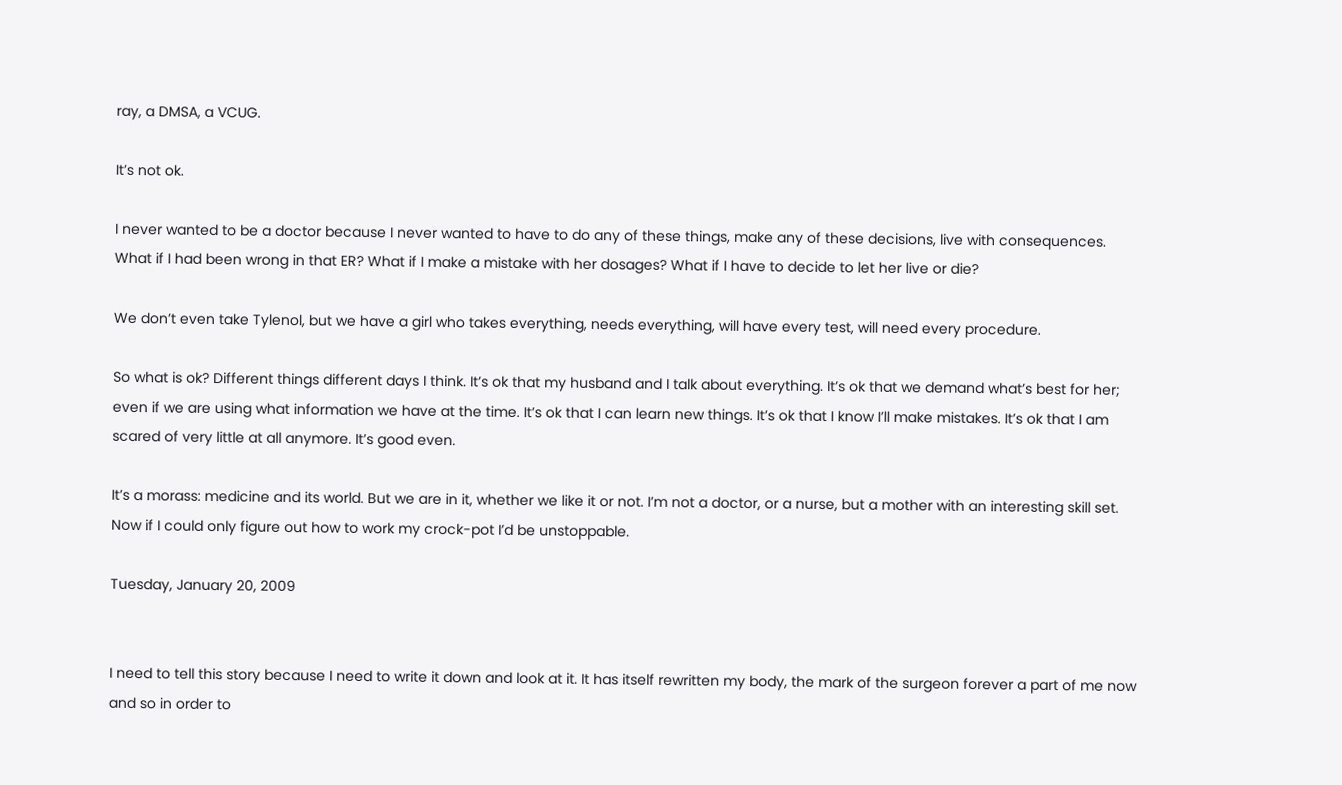ray, a DMSA, a VCUG.

It’s not ok.

I never wanted to be a doctor because I never wanted to have to do any of these things, make any of these decisions, live with consequences. What if I had been wrong in that ER? What if I make a mistake with her dosages? What if I have to decide to let her live or die?

We don’t even take Tylenol, but we have a girl who takes everything, needs everything, will have every test, will need every procedure.

So what is ok? Different things different days I think. It’s ok that my husband and I talk about everything. It’s ok that we demand what’s best for her; even if we are using what information we have at the time. It’s ok that I can learn new things. It’s ok that I know I’ll make mistakes. It’s ok that I am scared of very little at all anymore. It’s good even.

It’s a morass: medicine and its world. But we are in it, whether we like it or not. I’m not a doctor, or a nurse, but a mother with an interesting skill set. Now if I could only figure out how to work my crock-pot I’d be unstoppable.

Tuesday, January 20, 2009


I need to tell this story because I need to write it down and look at it. It has itself rewritten my body, the mark of the surgeon forever a part of me now and so in order to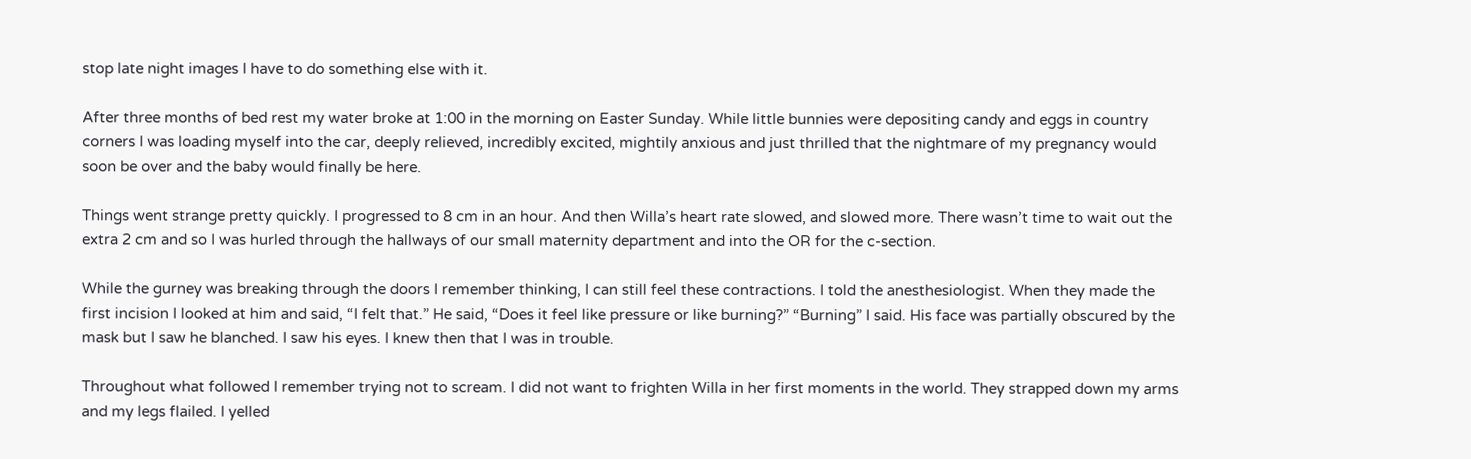stop late night images I have to do something else with it.

After three months of bed rest my water broke at 1:00 in the morning on Easter Sunday. While little bunnies were depositing candy and eggs in country corners I was loading myself into the car, deeply relieved, incredibly excited, mightily anxious and just thrilled that the nightmare of my pregnancy would soon be over and the baby would finally be here.

Things went strange pretty quickly. I progressed to 8 cm in an hour. And then Willa’s heart rate slowed, and slowed more. There wasn’t time to wait out the extra 2 cm and so I was hurled through the hallways of our small maternity department and into the OR for the c-section.

While the gurney was breaking through the doors I remember thinking, I can still feel these contractions. I told the anesthesiologist. When they made the first incision I looked at him and said, “I felt that.” He said, “Does it feel like pressure or like burning?” “Burning” I said. His face was partially obscured by the mask but I saw he blanched. I saw his eyes. I knew then that I was in trouble.

Throughout what followed I remember trying not to scream. I did not want to frighten Willa in her first moments in the world. They strapped down my arms and my legs flailed. I yelled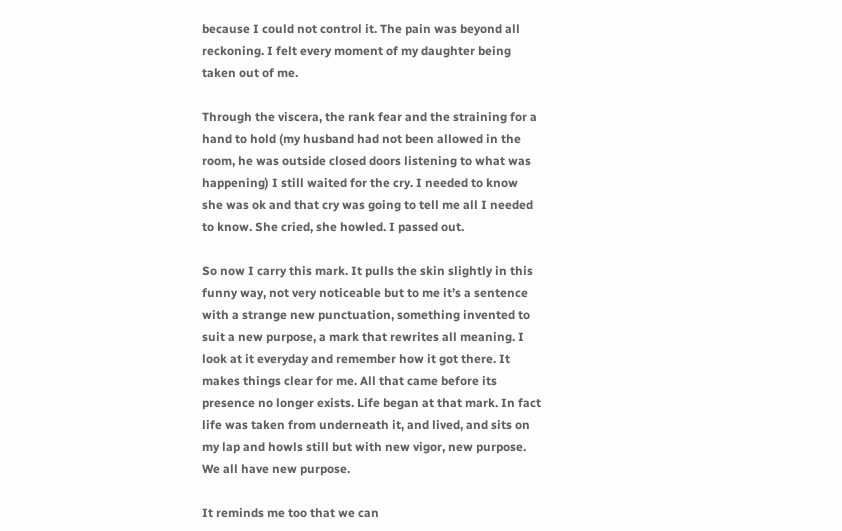because I could not control it. The pain was beyond all reckoning. I felt every moment of my daughter being taken out of me.

Through the viscera, the rank fear and the straining for a hand to hold (my husband had not been allowed in the room, he was outside closed doors listening to what was happening) I still waited for the cry. I needed to know she was ok and that cry was going to tell me all I needed to know. She cried, she howled. I passed out.

So now I carry this mark. It pulls the skin slightly in this funny way, not very noticeable but to me it’s a sentence with a strange new punctuation, something invented to suit a new purpose, a mark that rewrites all meaning. I look at it everyday and remember how it got there. It makes things clear for me. All that came before its presence no longer exists. Life began at that mark. In fact life was taken from underneath it, and lived, and sits on my lap and howls still but with new vigor, new purpose. We all have new purpose.

It reminds me too that we can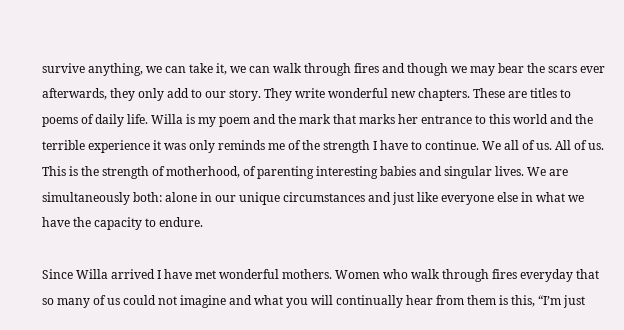survive anything, we can take it, we can walk through fires and though we may bear the scars ever afterwards, they only add to our story. They write wonderful new chapters. These are titles to poems of daily life. Willa is my poem and the mark that marks her entrance to this world and the terrible experience it was only reminds me of the strength I have to continue. We all of us. All of us. This is the strength of motherhood, of parenting interesting babies and singular lives. We are simultaneously both: alone in our unique circumstances and just like everyone else in what we have the capacity to endure.

Since Willa arrived I have met wonderful mothers. Women who walk through fires everyday that so many of us could not imagine and what you will continually hear from them is this, “I’m just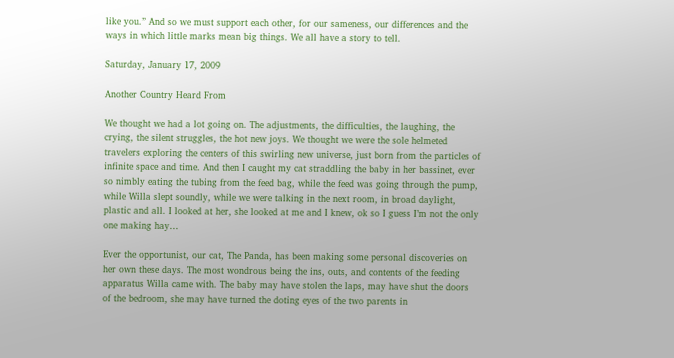like you.” And so we must support each other, for our sameness, our differences and the ways in which little marks mean big things. We all have a story to tell.

Saturday, January 17, 2009

Another Country Heard From

We thought we had a lot going on. The adjustments, the difficulties, the laughing, the crying, the silent struggles, the hot new joys. We thought we were the sole helmeted travelers exploring the centers of this swirling new universe, just born from the particles of infinite space and time. And then I caught my cat straddling the baby in her bassinet, ever so nimbly eating the tubing from the feed bag, while the feed was going through the pump, while Willa slept soundly, while we were talking in the next room, in broad daylight, plastic and all. I looked at her, she looked at me and I knew, ok so I guess I’m not the only one making hay…

Ever the opportunist, our cat, The Panda, has been making some personal discoveries on her own these days. The most wondrous being the ins, outs, and contents of the feeding apparatus Willa came with. The baby may have stolen the laps, may have shut the doors of the bedroom, she may have turned the doting eyes of the two parents in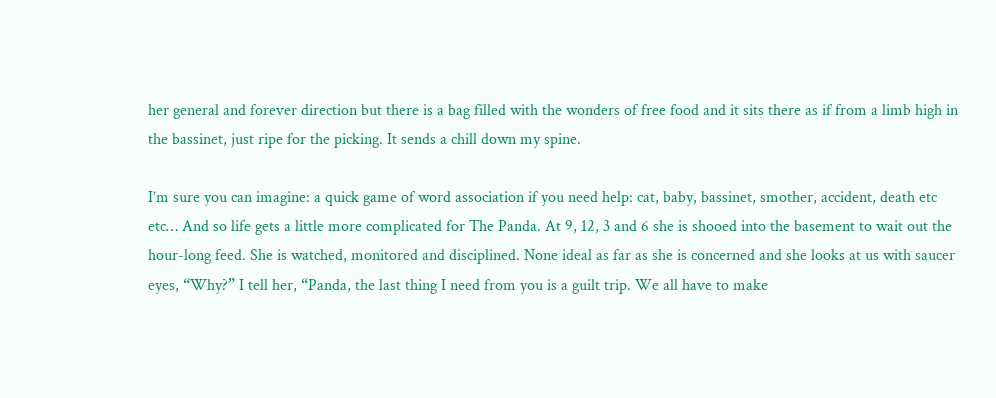her general and forever direction but there is a bag filled with the wonders of free food and it sits there as if from a limb high in the bassinet, just ripe for the picking. It sends a chill down my spine.

I’m sure you can imagine: a quick game of word association if you need help: cat, baby, bassinet, smother, accident, death etc etc… And so life gets a little more complicated for The Panda. At 9, 12, 3 and 6 she is shooed into the basement to wait out the hour-long feed. She is watched, monitored and disciplined. None ideal as far as she is concerned and she looks at us with saucer eyes, “Why?” I tell her, “Panda, the last thing I need from you is a guilt trip. We all have to make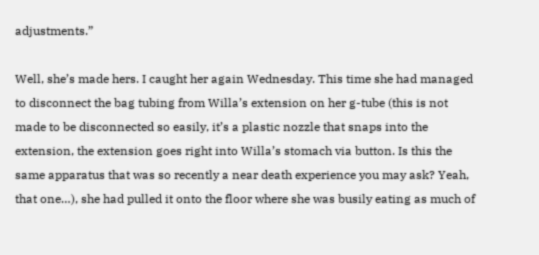adjustments.”

Well, she’s made hers. I caught her again Wednesday. This time she had managed to disconnect the bag tubing from Willa’s extension on her g-tube (this is not made to be disconnected so easily, it’s a plastic nozzle that snaps into the extension, the extension goes right into Willa’s stomach via button. Is this the same apparatus that was so recently a near death experience you may ask? Yeah, that one…), she had pulled it onto the floor where she was busily eating as much of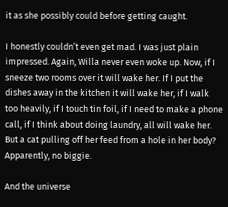it as she possibly could before getting caught.

I honestly couldn’t even get mad. I was just plain impressed. Again, Willa never even woke up. Now, if I sneeze two rooms over it will wake her. If I put the dishes away in the kitchen it will wake her, if I walk too heavily, if I touch tin foil, if I need to make a phone call, if I think about doing laundry, all will wake her. But a cat pulling off her feed from a hole in her body? Apparently, no biggie.

And the universe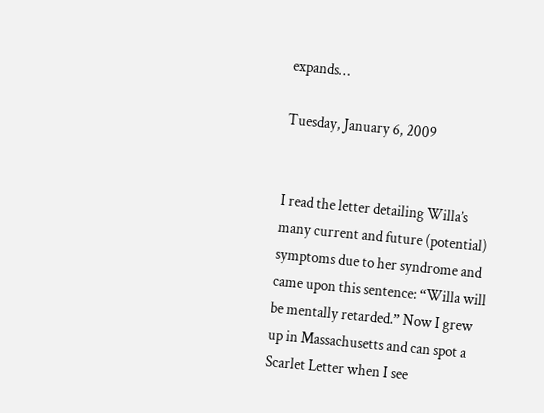expands…

Tuesday, January 6, 2009


I read the letter detailing Willa’s many current and future (potential) symptoms due to her syndrome and came upon this sentence: “Willa will be mentally retarded.” Now I grew up in Massachusetts and can spot a Scarlet Letter when I see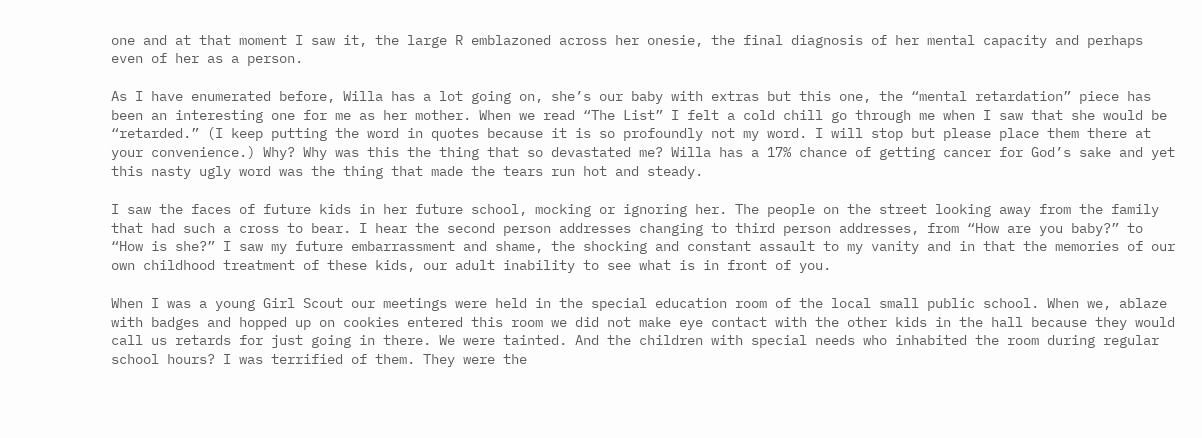one and at that moment I saw it, the large R emblazoned across her onesie, the final diagnosis of her mental capacity and perhaps even of her as a person.

As I have enumerated before, Willa has a lot going on, she’s our baby with extras but this one, the “mental retardation” piece has been an interesting one for me as her mother. When we read “The List” I felt a cold chill go through me when I saw that she would be “retarded.” (I keep putting the word in quotes because it is so profoundly not my word. I will stop but please place them there at your convenience.) Why? Why was this the thing that so devastated me? Willa has a 17% chance of getting cancer for God’s sake and yet this nasty ugly word was the thing that made the tears run hot and steady.

I saw the faces of future kids in her future school, mocking or ignoring her. The people on the street looking away from the family that had such a cross to bear. I hear the second person addresses changing to third person addresses, from “How are you baby?” to “How is she?” I saw my future embarrassment and shame, the shocking and constant assault to my vanity and in that the memories of our own childhood treatment of these kids, our adult inability to see what is in front of you.

When I was a young Girl Scout our meetings were held in the special education room of the local small public school. When we, ablaze with badges and hopped up on cookies entered this room we did not make eye contact with the other kids in the hall because they would call us retards for just going in there. We were tainted. And the children with special needs who inhabited the room during regular school hours? I was terrified of them. They were the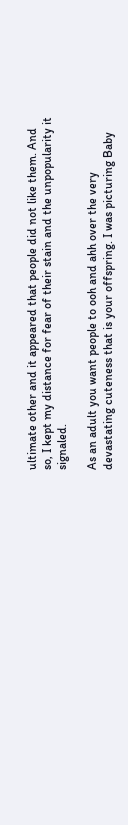ultimate other and it appeared that people did not like them. And so, I kept my distance for fear of their stain and the unpopularity it signaled.

As an adult you want people to ooh and ahh over the very devastating cuteness that is your offspring. I was picturing Baby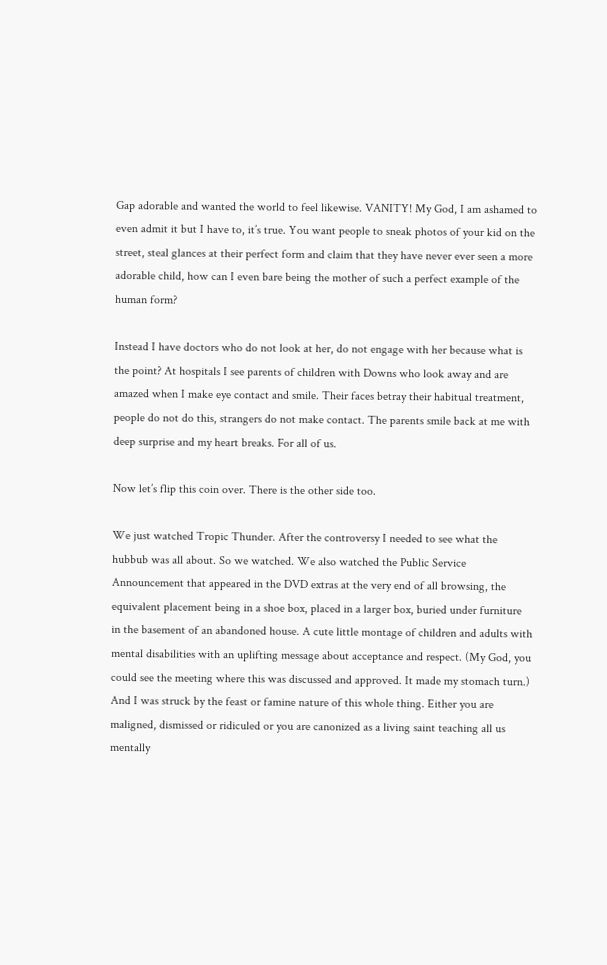Gap adorable and wanted the world to feel likewise. VANITY! My God, I am ashamed to even admit it but I have to, it’s true. You want people to sneak photos of your kid on the street, steal glances at their perfect form and claim that they have never ever seen a more adorable child, how can I even bare being the mother of such a perfect example of the human form?

Instead I have doctors who do not look at her, do not engage with her because what is the point? At hospitals I see parents of children with Downs who look away and are amazed when I make eye contact and smile. Their faces betray their habitual treatment, people do not do this, strangers do not make contact. The parents smile back at me with deep surprise and my heart breaks. For all of us.

Now let’s flip this coin over. There is the other side too.

We just watched Tropic Thunder. After the controversy I needed to see what the hubbub was all about. So we watched. We also watched the Public Service Announcement that appeared in the DVD extras at the very end of all browsing, the equivalent placement being in a shoe box, placed in a larger box, buried under furniture in the basement of an abandoned house. A cute little montage of children and adults with mental disabilities with an uplifting message about acceptance and respect. (My God, you could see the meeting where this was discussed and approved. It made my stomach turn.) And I was struck by the feast or famine nature of this whole thing. Either you are maligned, dismissed or ridiculed or you are canonized as a living saint teaching all us mentally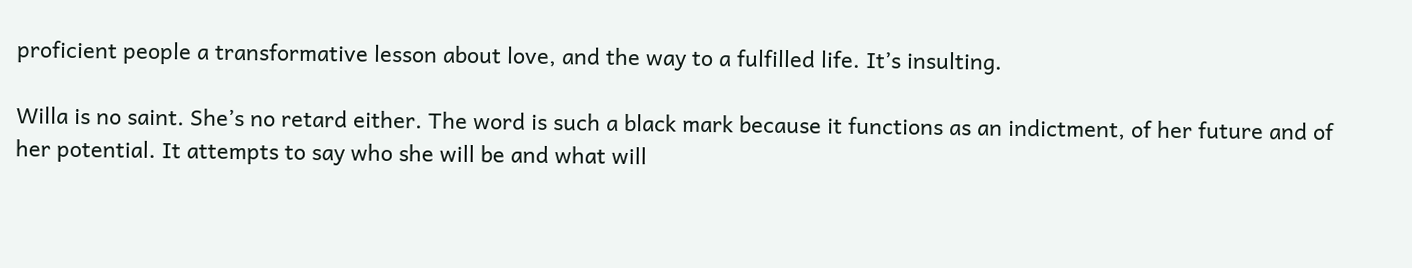proficient people a transformative lesson about love, and the way to a fulfilled life. It’s insulting.

Willa is no saint. She’s no retard either. The word is such a black mark because it functions as an indictment, of her future and of her potential. It attempts to say who she will be and what will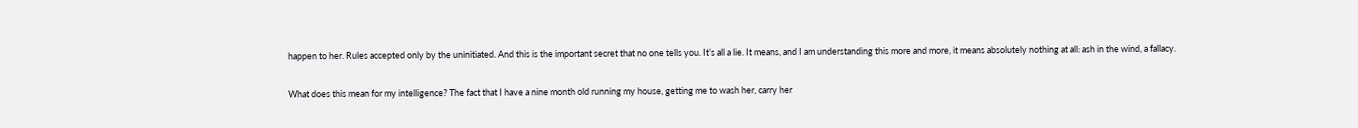happen to her. Rules accepted only by the uninitiated. And this is the important secret that no one tells you. It’s all a lie. It means, and I am understanding this more and more, it means absolutely nothing at all: ash in the wind, a fallacy.

What does this mean for my intelligence? The fact that I have a nine month old running my house, getting me to wash her, carry her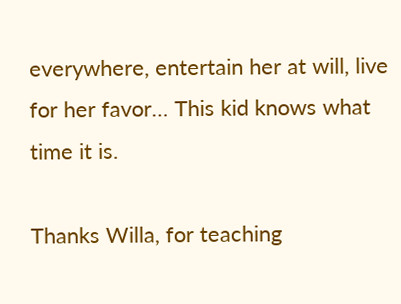everywhere, entertain her at will, live for her favor… This kid knows what time it is.

Thanks Willa, for teaching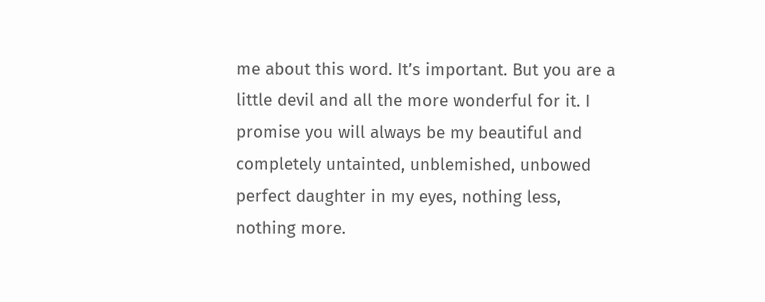me about this word. It’s important. But you are a little devil and all the more wonderful for it. I promise you will always be my beautiful and completely untainted, unblemished, unbowed perfect daughter in my eyes, nothing less, nothing more.